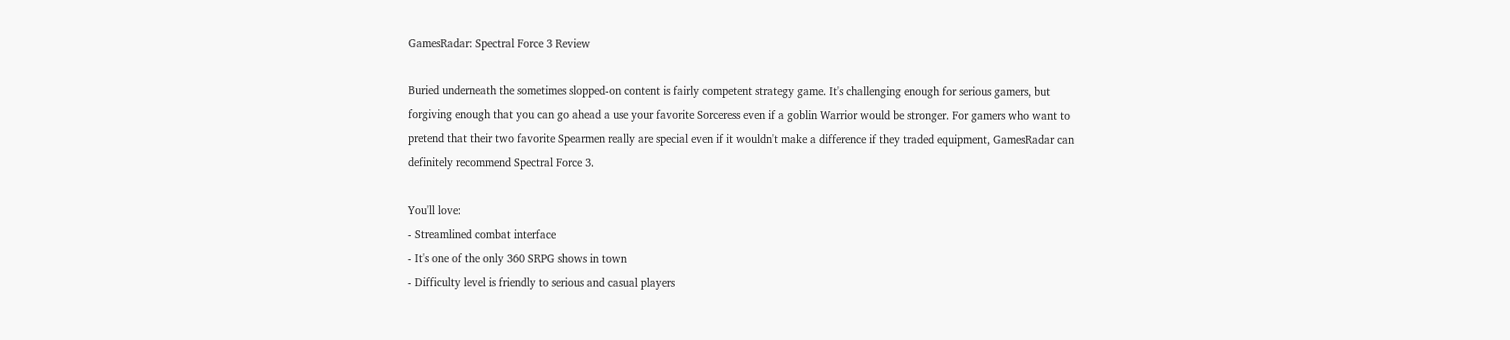GamesRadar: Spectral Force 3 Review

Buried underneath the sometimes slopped-on content is fairly competent strategy game. It's challenging enough for serious gamers, but forgiving enough that you can go ahead a use your favorite Sorceress even if a goblin Warrior would be stronger. For gamers who want to pretend that their two favorite Spearmen really are special even if it wouldn't make a difference if they traded equipment, GamesRadar can definitely recommend Spectral Force 3.

You'll love:
- Streamlined combat interface
- It's one of the only 360 SRPG shows in town
- Difficulty level is friendly to serious and casual players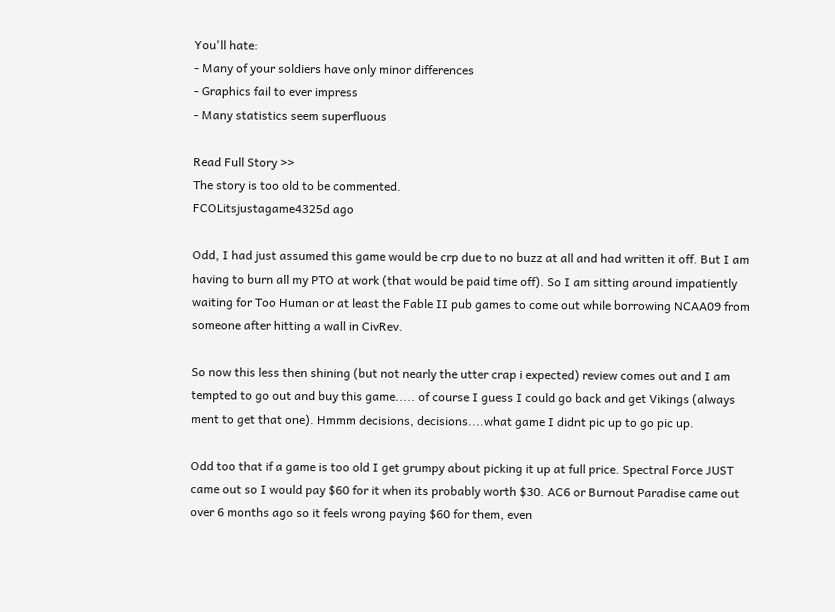You'll hate:
- Many of your soldiers have only minor differences
- Graphics fail to ever impress
- Many statistics seem superfluous

Read Full Story >>
The story is too old to be commented.
FCOLitsjustagame4325d ago

Odd, I had just assumed this game would be crp due to no buzz at all and had written it off. But I am having to burn all my PTO at work (that would be paid time off). So I am sitting around impatiently waiting for Too Human or at least the Fable II pub games to come out while borrowing NCAA09 from someone after hitting a wall in CivRev.

So now this less then shining (but not nearly the utter crap i expected) review comes out and I am tempted to go out and buy this game..... of course I guess I could go back and get Vikings (always ment to get that one). Hmmm decisions, decisions....what game I didnt pic up to go pic up.

Odd too that if a game is too old I get grumpy about picking it up at full price. Spectral Force JUST came out so I would pay $60 for it when its probably worth $30. AC6 or Burnout Paradise came out over 6 months ago so it feels wrong paying $60 for them, even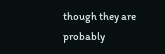though they are probably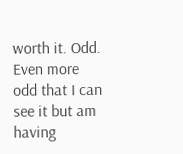worth it. Odd. Even more odd that I can see it but am having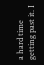a hard time getting past it. I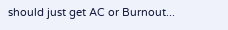should just get AC or Burnout...